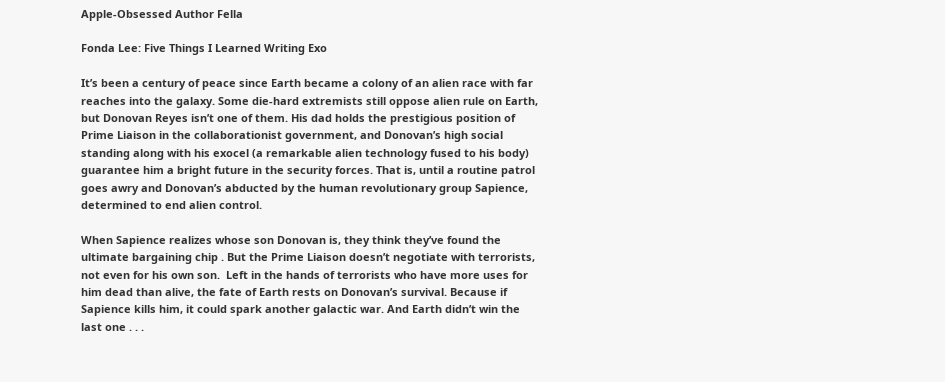Apple-Obsessed Author Fella

Fonda Lee: Five Things I Learned Writing Exo

It’s been a century of peace since Earth became a colony of an alien race with far reaches into the galaxy. Some die-hard extremists still oppose alien rule on Earth, but Donovan Reyes isn’t one of them. His dad holds the prestigious position of Prime Liaison in the collaborationist government, and Donovan’s high social standing along with his exocel (a remarkable alien technology fused to his body) guarantee him a bright future in the security forces. That is, until a routine patrol goes awry and Donovan’s abducted by the human revolutionary group Sapience, determined to end alien control.

When Sapience realizes whose son Donovan is, they think they’ve found the ultimate bargaining chip . But the Prime Liaison doesn’t negotiate with terrorists, not even for his own son.  Left in the hands of terrorists who have more uses for him dead than alive, the fate of Earth rests on Donovan’s survival. Because if Sapience kills him, it could spark another galactic war. And Earth didn’t win the last one . . .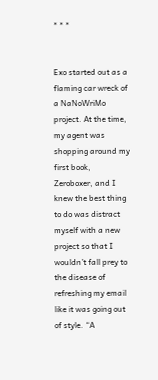* * *


Exo started out as a flaming car wreck of a NaNoWriMo project. At the time, my agent was shopping around my first book, Zeroboxer, and I knew the best thing to do was distract myself with a new project so that I wouldn’t fall prey to the disease of refreshing my email like it was going out of style. “A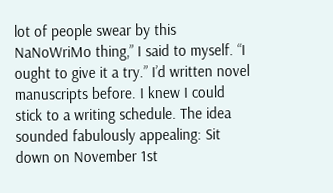lot of people swear by this NaNoWriMo thing,” I said to myself. “I ought to give it a try.” I’d written novel manuscripts before. I knew I could stick to a writing schedule. The idea sounded fabulously appealing: Sit down on November 1st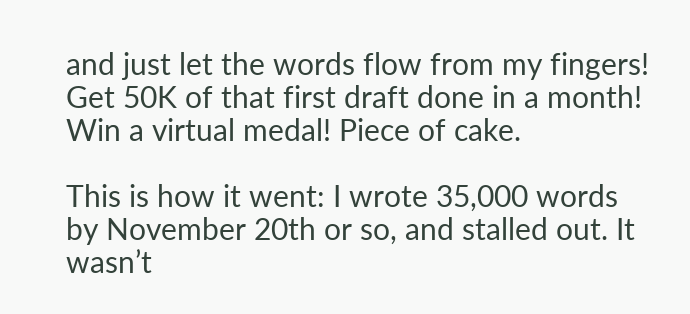and just let the words flow from my fingers! Get 50K of that first draft done in a month! Win a virtual medal! Piece of cake.

This is how it went: I wrote 35,000 words by November 20th or so, and stalled out. It wasn’t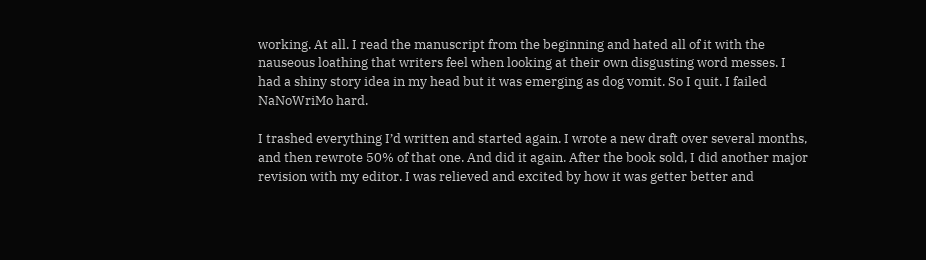working. At all. I read the manuscript from the beginning and hated all of it with the nauseous loathing that writers feel when looking at their own disgusting word messes. I had a shiny story idea in my head but it was emerging as dog vomit. So I quit. I failed NaNoWriMo hard.

I trashed everything I’d written and started again. I wrote a new draft over several months, and then rewrote 50% of that one. And did it again. After the book sold, I did another major revision with my editor. I was relieved and excited by how it was getter better and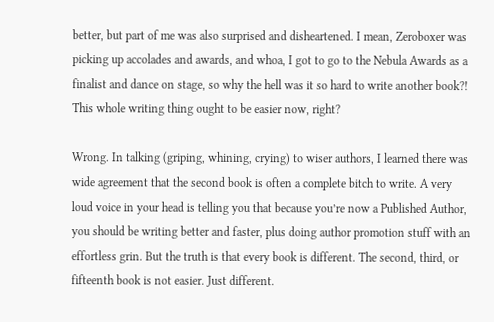better, but part of me was also surprised and disheartened. I mean, Zeroboxer was picking up accolades and awards, and whoa, I got to go to the Nebula Awards as a finalist and dance on stage, so why the hell was it so hard to write another book?! This whole writing thing ought to be easier now, right?

Wrong. In talking (griping, whining, crying) to wiser authors, I learned there was wide agreement that the second book is often a complete bitch to write. A very loud voice in your head is telling you that because you’re now a Published Author, you should be writing better and faster, plus doing author promotion stuff with an effortless grin. But the truth is that every book is different. The second, third, or fifteenth book is not easier. Just different.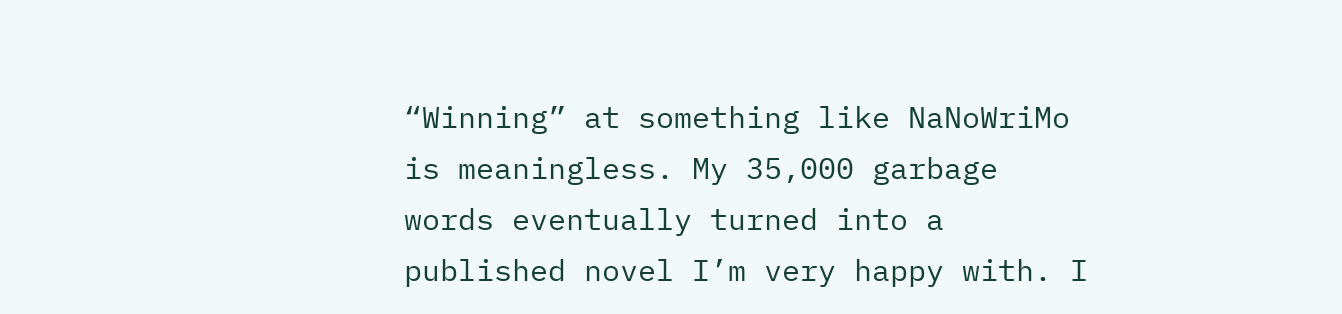“Winning” at something like NaNoWriMo is meaningless. My 35,000 garbage words eventually turned into a published novel I’m very happy with. I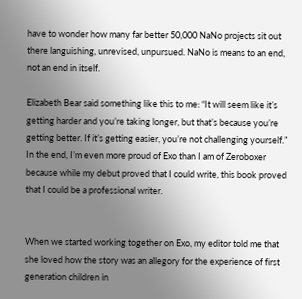have to wonder how many far better 50,000 NaNo projects sit out there languishing, unrevised, unpursued. NaNo is means to an end, not an end in itself.

Elizabeth Bear said something like this to me: “It will seem like it’s getting harder and you’re taking longer, but that’s because you’re getting better. If it’s getting easier, you’re not challenging yourself.” In the end, I’m even more proud of Exo than I am of Zeroboxer because while my debut proved that I could write, this book proved that I could be a professional writer.


When we started working together on Exo, my editor told me that she loved how the story was an allegory for the experience of first generation children in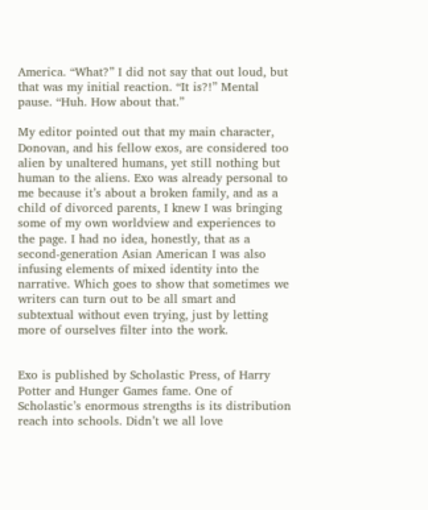America. “What?” I did not say that out loud, but that was my initial reaction. “It is?!” Mental pause. “Huh. How about that.”

My editor pointed out that my main character, Donovan, and his fellow exos, are considered too alien by unaltered humans, yet still nothing but human to the aliens. Exo was already personal to me because it’s about a broken family, and as a child of divorced parents, I knew I was bringing some of my own worldview and experiences to the page. I had no idea, honestly, that as a second-generation Asian American I was also infusing elements of mixed identity into the narrative. Which goes to show that sometimes we writers can turn out to be all smart and subtextual without even trying, just by letting more of ourselves filter into the work.


Exo is published by Scholastic Press, of Harry Potter and Hunger Games fame. One of Scholastic’s enormous strengths is its distribution reach into schools. Didn’t we all love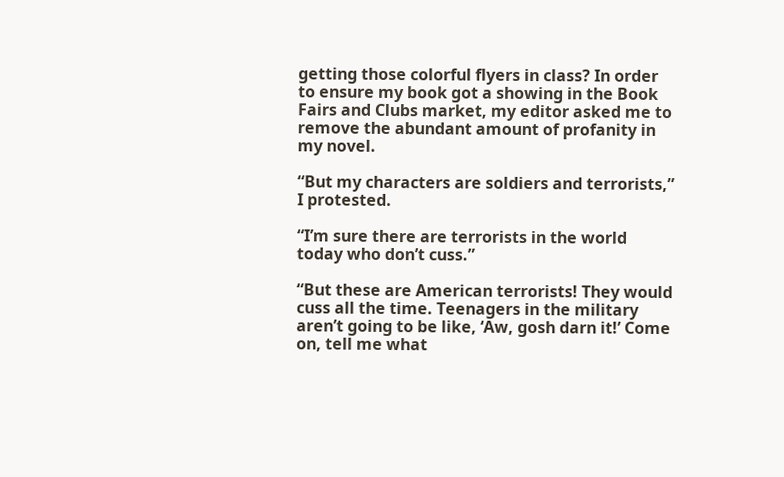getting those colorful flyers in class? In order to ensure my book got a showing in the Book Fairs and Clubs market, my editor asked me to remove the abundant amount of profanity in my novel.

“But my characters are soldiers and terrorists,” I protested.

“I’m sure there are terrorists in the world today who don’t cuss.”

“But these are American terrorists! They would cuss all the time. Teenagers in the military aren’t going to be like, ‘Aw, gosh darn it!’ Come on, tell me what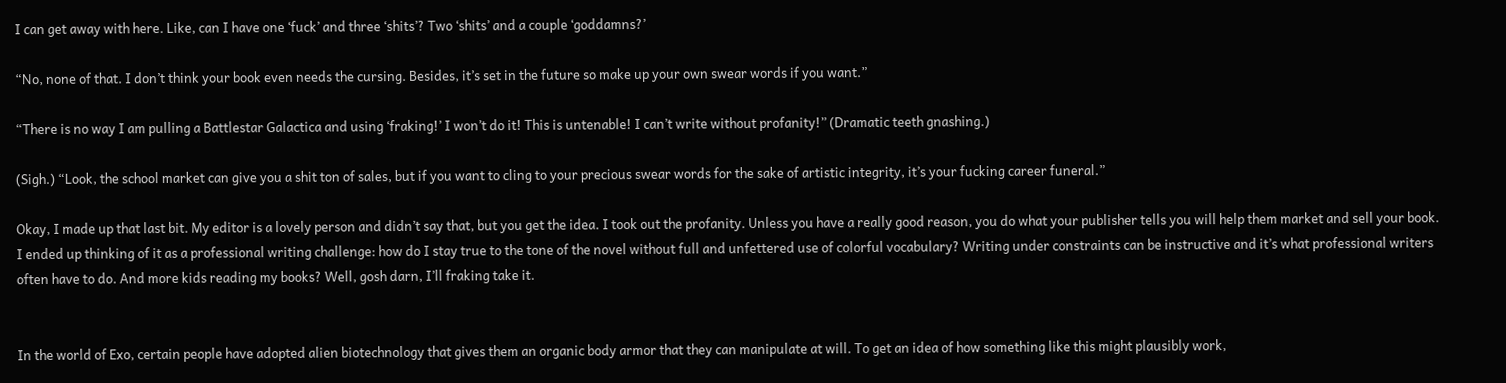I can get away with here. Like, can I have one ‘fuck’ and three ‘shits’? Two ‘shits’ and a couple ‘goddamns?’

“No, none of that. I don’t think your book even needs the cursing. Besides, it’s set in the future so make up your own swear words if you want.”

“There is no way I am pulling a Battlestar Galactica and using ‘fraking!’ I won’t do it! This is untenable! I can’t write without profanity!” (Dramatic teeth gnashing.)

(Sigh.) “Look, the school market can give you a shit ton of sales, but if you want to cling to your precious swear words for the sake of artistic integrity, it’s your fucking career funeral.”

Okay, I made up that last bit. My editor is a lovely person and didn’t say that, but you get the idea. I took out the profanity. Unless you have a really good reason, you do what your publisher tells you will help them market and sell your book. I ended up thinking of it as a professional writing challenge: how do I stay true to the tone of the novel without full and unfettered use of colorful vocabulary? Writing under constraints can be instructive and it’s what professional writers often have to do. And more kids reading my books? Well, gosh darn, I’ll fraking take it.


In the world of Exo, certain people have adopted alien biotechnology that gives them an organic body armor that they can manipulate at will. To get an idea of how something like this might plausibly work,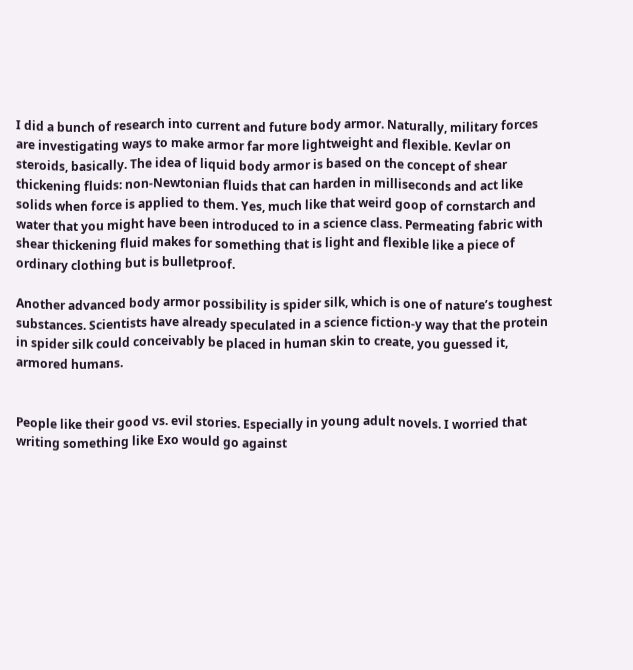I did a bunch of research into current and future body armor. Naturally, military forces are investigating ways to make armor far more lightweight and flexible. Kevlar on steroids, basically. The idea of liquid body armor is based on the concept of shear thickening fluids: non-Newtonian fluids that can harden in milliseconds and act like solids when force is applied to them. Yes, much like that weird goop of cornstarch and water that you might have been introduced to in a science class. Permeating fabric with shear thickening fluid makes for something that is light and flexible like a piece of ordinary clothing but is bulletproof.

Another advanced body armor possibility is spider silk, which is one of nature’s toughest substances. Scientists have already speculated in a science fiction-y way that the protein in spider silk could conceivably be placed in human skin to create, you guessed it, armored humans.


People like their good vs. evil stories. Especially in young adult novels. I worried that writing something like Exo would go against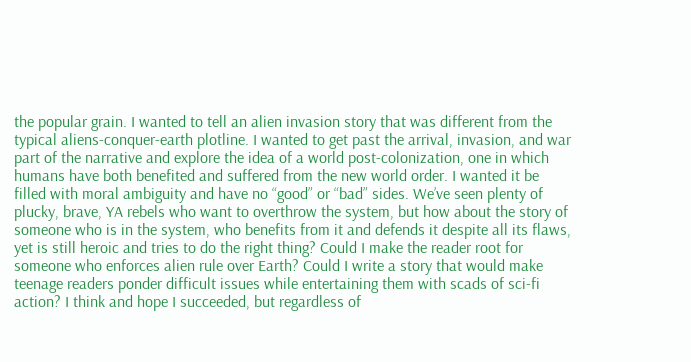the popular grain. I wanted to tell an alien invasion story that was different from the typical aliens-conquer-earth plotline. I wanted to get past the arrival, invasion, and war part of the narrative and explore the idea of a world post-colonization, one in which humans have both benefited and suffered from the new world order. I wanted it be filled with moral ambiguity and have no “good” or “bad” sides. We’ve seen plenty of plucky, brave, YA rebels who want to overthrow the system, but how about the story of someone who is in the system, who benefits from it and defends it despite all its flaws, yet is still heroic and tries to do the right thing? Could I make the reader root for someone who enforces alien rule over Earth? Could I write a story that would make teenage readers ponder difficult issues while entertaining them with scads of sci-fi action? I think and hope I succeeded, but regardless of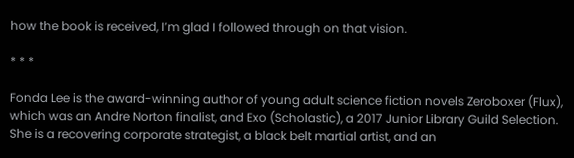how the book is received, I’m glad I followed through on that vision.

* * *

Fonda Lee is the award-winning author of young adult science fiction novels Zeroboxer (Flux), which was an Andre Norton finalist, and Exo (Scholastic), a 2017 Junior Library Guild Selection. She is a recovering corporate strategist, a black belt martial artist, and an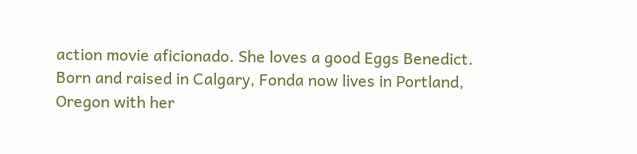action movie aficionado. She loves a good Eggs Benedict. Born and raised in Calgary, Fonda now lives in Portland, Oregon with her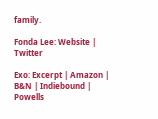family.

Fonda Lee: Website | Twitter

Exo: Excerpt | Amazon | B&N | Indiebound | Powells